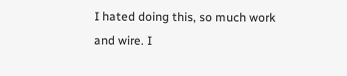I hated doing this, so much work and wire. I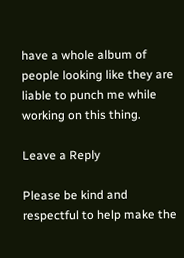have a whole album of people looking like they are liable to punch me while working on this thing.

Leave a Reply

Please be kind and respectful to help make the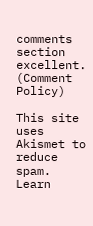comments section excellent. (Comment Policy)

This site uses Akismet to reduce spam. Learn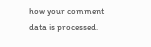how your comment data is processed.